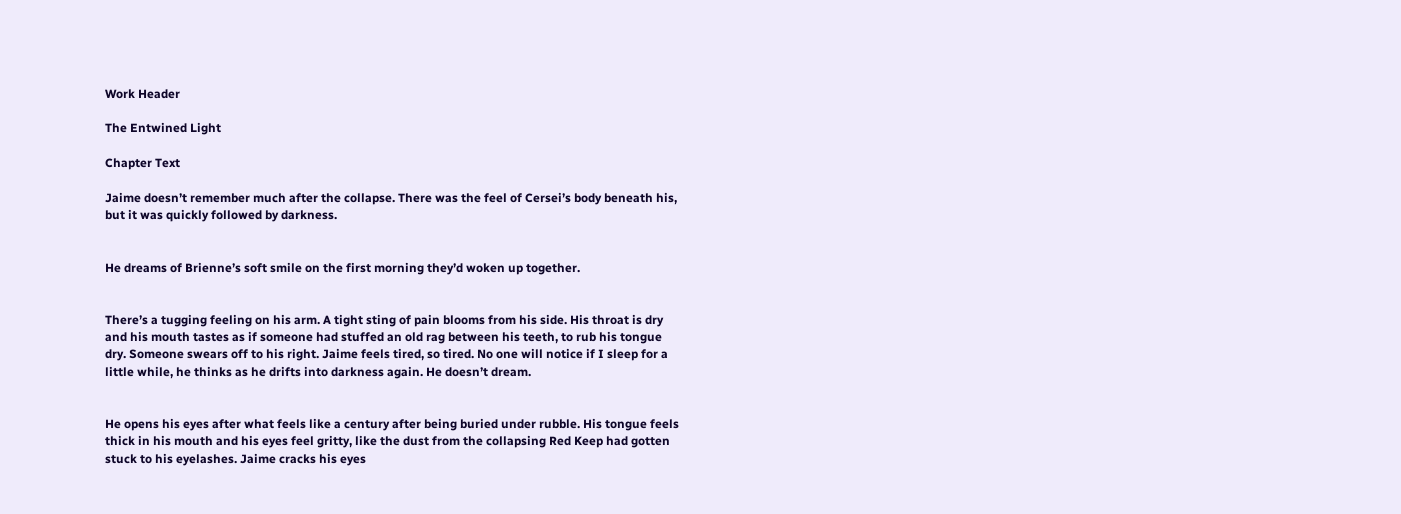Work Header

The Entwined Light

Chapter Text

Jaime doesn’t remember much after the collapse. There was the feel of Cersei’s body beneath his, but it was quickly followed by darkness.


He dreams of Brienne’s soft smile on the first morning they’d woken up together.


There’s a tugging feeling on his arm. A tight sting of pain blooms from his side. His throat is dry and his mouth tastes as if someone had stuffed an old rag between his teeth, to rub his tongue dry. Someone swears off to his right. Jaime feels tired, so tired. No one will notice if I sleep for a little while, he thinks as he drifts into darkness again. He doesn’t dream.


He opens his eyes after what feels like a century after being buried under rubble. His tongue feels thick in his mouth and his eyes feel gritty, like the dust from the collapsing Red Keep had gotten stuck to his eyelashes. Jaime cracks his eyes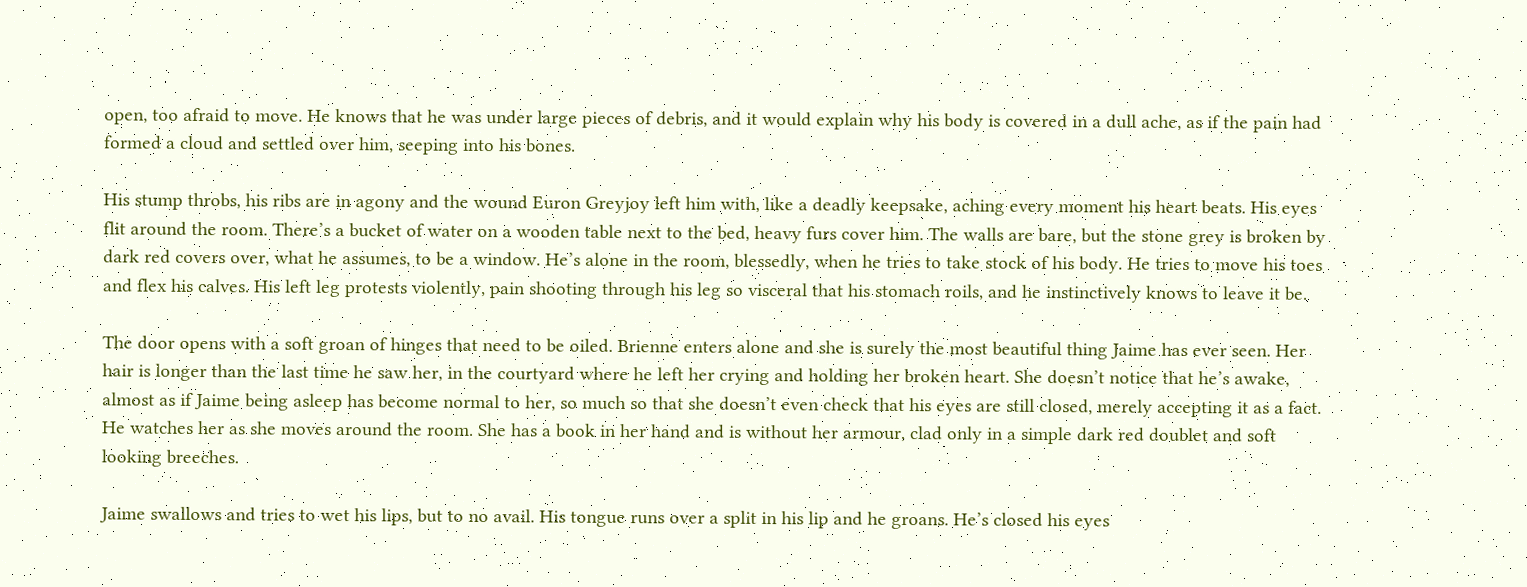open, too afraid to move. He knows that he was under large pieces of debris, and it would explain why his body is covered in a dull ache, as if the pain had formed a cloud and settled over him, seeping into his bones.

His stump throbs, his ribs are in agony and the wound Euron Greyjoy left him with, like a deadly keepsake, aching every moment his heart beats. His eyes flit around the room. There’s a bucket of water on a wooden table next to the bed, heavy furs cover him. The walls are bare, but the stone grey is broken by dark red covers over, what he assumes, to be a window. He’s alone in the room, blessedly, when he tries to take stock of his body. He tries to move his toes and flex his calves. His left leg protests violently, pain shooting through his leg so visceral that his stomach roils, and he instinctively knows to leave it be.

The door opens with a soft groan of hinges that need to be oiled. Brienne enters alone and she is surely the most beautiful thing Jaime has ever seen. Her hair is longer than the last time he saw her, in the courtyard where he left her crying and holding her broken heart. She doesn’t notice that he’s awake, almost as if Jaime being asleep has become normal to her, so much so that she doesn’t even check that his eyes are still closed, merely accepting it as a fact. He watches her as she moves around the room. She has a book in her hand and is without her armour, clad only in a simple dark red doublet and soft looking breeches.

Jaime swallows and tries to wet his lips, but to no avail. His tongue runs over a split in his lip and he groans. He’s closed his eyes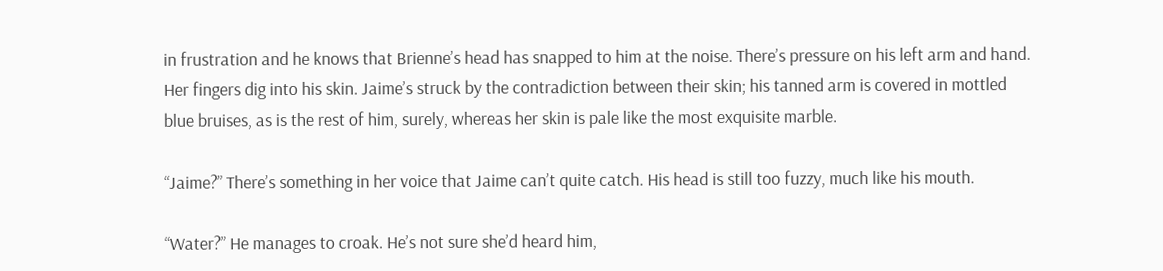in frustration and he knows that Brienne’s head has snapped to him at the noise. There’s pressure on his left arm and hand. Her fingers dig into his skin. Jaime’s struck by the contradiction between their skin; his tanned arm is covered in mottled blue bruises, as is the rest of him, surely, whereas her skin is pale like the most exquisite marble.

“Jaime?” There’s something in her voice that Jaime can’t quite catch. His head is still too fuzzy, much like his mouth.

“Water?” He manages to croak. He’s not sure she’d heard him,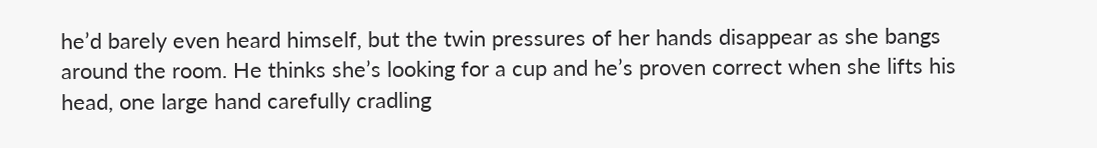he’d barely even heard himself, but the twin pressures of her hands disappear as she bangs around the room. He thinks she’s looking for a cup and he’s proven correct when she lifts his head, one large hand carefully cradling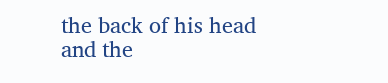the back of his head and the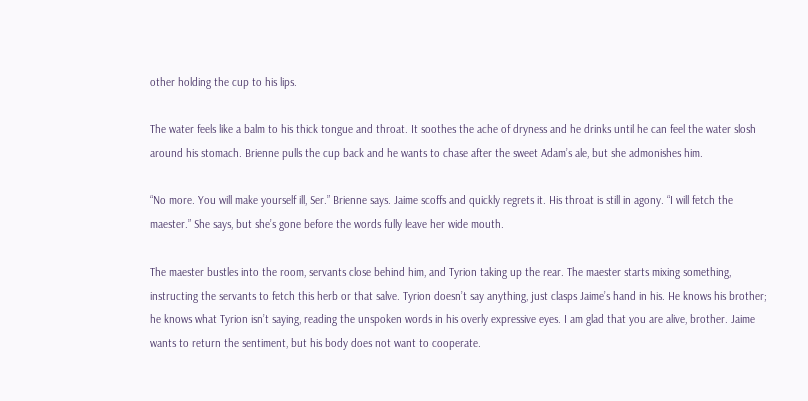other holding the cup to his lips.

The water feels like a balm to his thick tongue and throat. It soothes the ache of dryness and he drinks until he can feel the water slosh around his stomach. Brienne pulls the cup back and he wants to chase after the sweet Adam’s ale, but she admonishes him.

“No more. You will make yourself ill, Ser.” Brienne says. Jaime scoffs and quickly regrets it. His throat is still in agony. “I will fetch the maester.” She says, but she’s gone before the words fully leave her wide mouth.

The maester bustles into the room, servants close behind him, and Tyrion taking up the rear. The maester starts mixing something, instructing the servants to fetch this herb or that salve. Tyrion doesn’t say anything, just clasps Jaime’s hand in his. He knows his brother; he knows what Tyrion isn’t saying, reading the unspoken words in his overly expressive eyes. I am glad that you are alive, brother. Jaime wants to return the sentiment, but his body does not want to cooperate.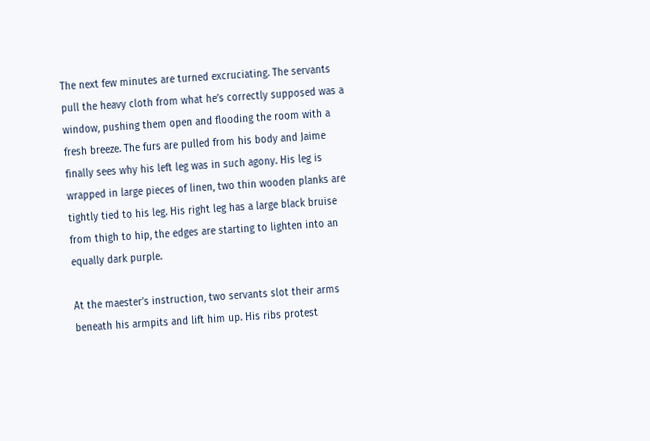The next few minutes are turned excruciating. The servants pull the heavy cloth from what he’s correctly supposed was a window, pushing them open and flooding the room with a fresh breeze. The furs are pulled from his body and Jaime finally sees why his left leg was in such agony. His leg is wrapped in large pieces of linen, two thin wooden planks are tightly tied to his leg. His right leg has a large black bruise from thigh to hip, the edges are starting to lighten into an equally dark purple.

At the maester’s instruction, two servants slot their arms beneath his armpits and lift him up. His ribs protest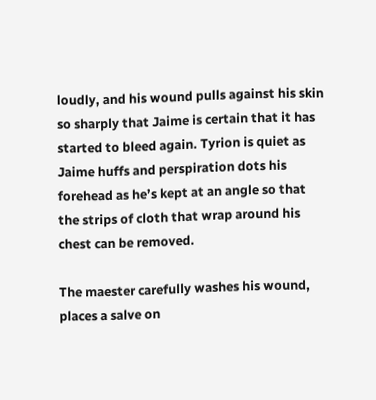loudly, and his wound pulls against his skin so sharply that Jaime is certain that it has started to bleed again. Tyrion is quiet as Jaime huffs and perspiration dots his forehead as he’s kept at an angle so that the strips of cloth that wrap around his chest can be removed.

The maester carefully washes his wound, places a salve on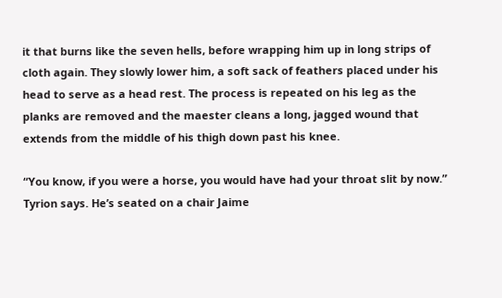it that burns like the seven hells, before wrapping him up in long strips of cloth again. They slowly lower him, a soft sack of feathers placed under his head to serve as a head rest. The process is repeated on his leg as the planks are removed and the maester cleans a long, jagged wound that extends from the middle of his thigh down past his knee.

“You know, if you were a horse, you would have had your throat slit by now.” Tyrion says. He’s seated on a chair Jaime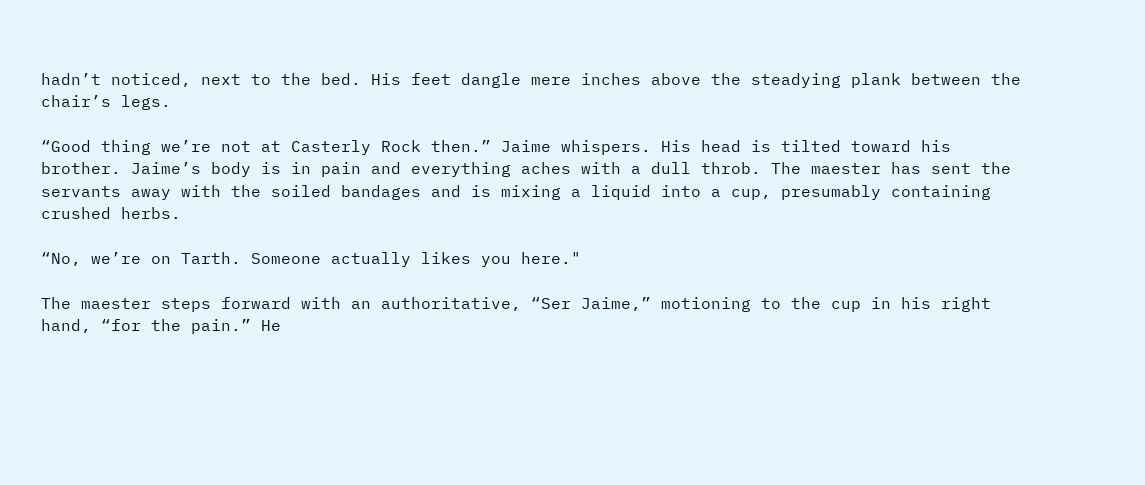hadn’t noticed, next to the bed. His feet dangle mere inches above the steadying plank between the chair’s legs.

“Good thing we’re not at Casterly Rock then.” Jaime whispers. His head is tilted toward his brother. Jaime’s body is in pain and everything aches with a dull throb. The maester has sent the servants away with the soiled bandages and is mixing a liquid into a cup, presumably containing crushed herbs.

“No, we’re on Tarth. Someone actually likes you here."

The maester steps forward with an authoritative, “Ser Jaime,” motioning to the cup in his right hand, “for the pain.” He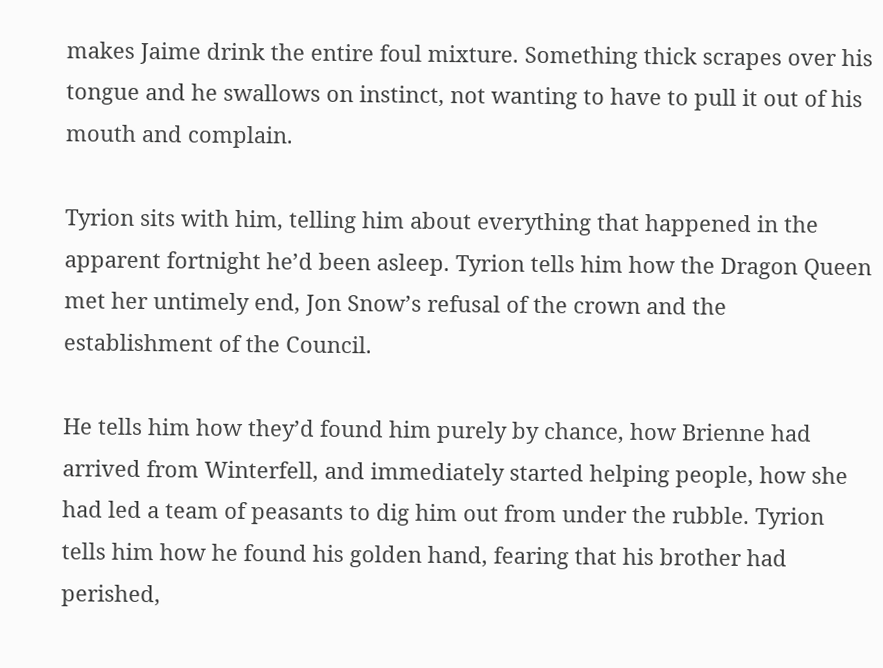makes Jaime drink the entire foul mixture. Something thick scrapes over his tongue and he swallows on instinct, not wanting to have to pull it out of his mouth and complain.

Tyrion sits with him, telling him about everything that happened in the apparent fortnight he’d been asleep. Tyrion tells him how the Dragon Queen met her untimely end, Jon Snow’s refusal of the crown and the establishment of the Council.

He tells him how they’d found him purely by chance, how Brienne had arrived from Winterfell, and immediately started helping people, how she had led a team of peasants to dig him out from under the rubble. Tyrion tells him how he found his golden hand, fearing that his brother had perished,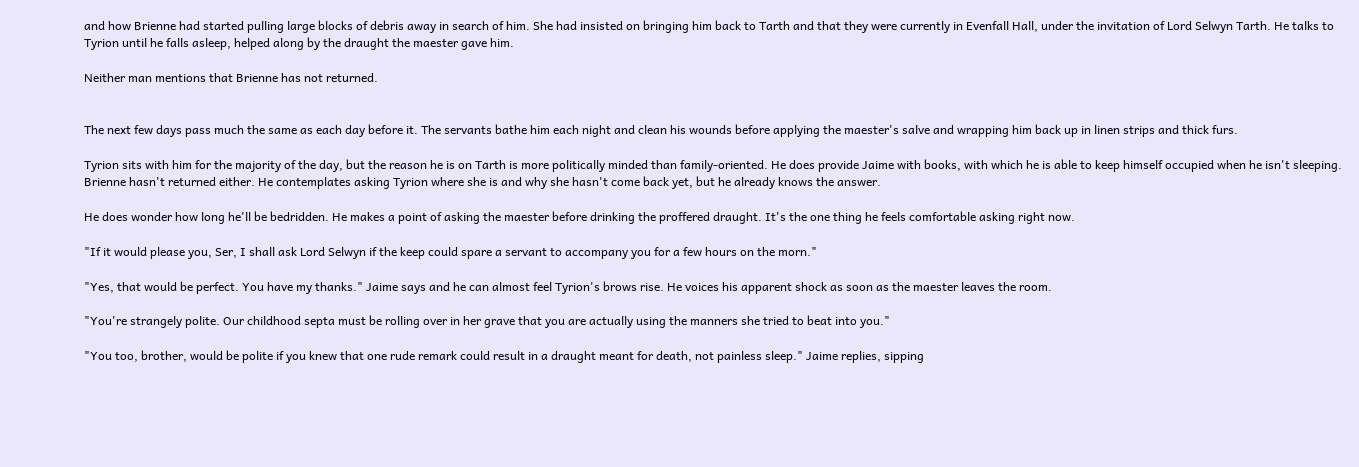and how Brienne had started pulling large blocks of debris away in search of him. She had insisted on bringing him back to Tarth and that they were currently in Evenfall Hall, under the invitation of Lord Selwyn Tarth. He talks to Tyrion until he falls asleep, helped along by the draught the maester gave him.

Neither man mentions that Brienne has not returned.


The next few days pass much the same as each day before it. The servants bathe him each night and clean his wounds before applying the maester's salve and wrapping him back up in linen strips and thick furs.

Tyrion sits with him for the majority of the day, but the reason he is on Tarth is more politically minded than family-oriented. He does provide Jaime with books, with which he is able to keep himself occupied when he isn't sleeping. Brienne hasn't returned either. He contemplates asking Tyrion where she is and why she hasn't come back yet, but he already knows the answer.

He does wonder how long he'll be bedridden. He makes a point of asking the maester before drinking the proffered draught. It's the one thing he feels comfortable asking right now.

"If it would please you, Ser, I shall ask Lord Selwyn if the keep could spare a servant to accompany you for a few hours on the morn."

"Yes, that would be perfect. You have my thanks." Jaime says and he can almost feel Tyrion's brows rise. He voices his apparent shock as soon as the maester leaves the room.

"You're strangely polite. Our childhood septa must be rolling over in her grave that you are actually using the manners she tried to beat into you."

"You too, brother, would be polite if you knew that one rude remark could result in a draught meant for death, not painless sleep." Jaime replies, sipping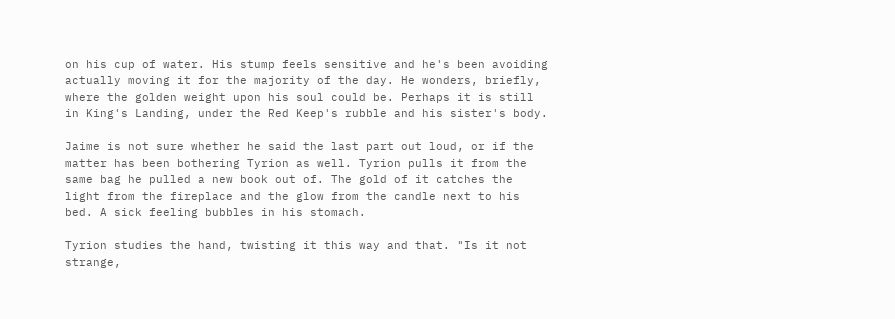on his cup of water. His stump feels sensitive and he's been avoiding actually moving it for the majority of the day. He wonders, briefly, where the golden weight upon his soul could be. Perhaps it is still in King's Landing, under the Red Keep's rubble and his sister's body.

Jaime is not sure whether he said the last part out loud, or if the matter has been bothering Tyrion as well. Tyrion pulls it from the same bag he pulled a new book out of. The gold of it catches the light from the fireplace and the glow from the candle next to his bed. A sick feeling bubbles in his stomach.

Tyrion studies the hand, twisting it this way and that. "Is it not strange,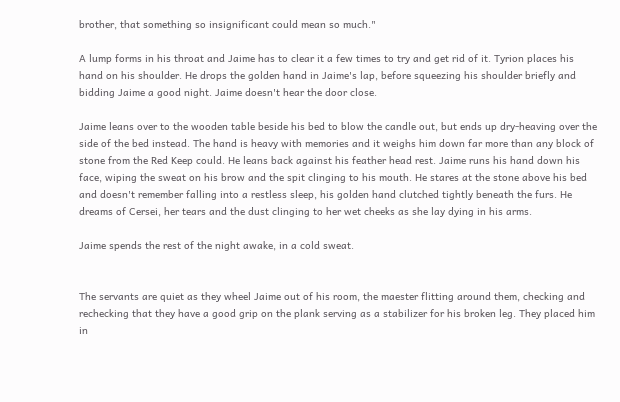brother, that something so insignificant could mean so much."

A lump forms in his throat and Jaime has to clear it a few times to try and get rid of it. Tyrion places his hand on his shoulder. He drops the golden hand in Jaime's lap, before squeezing his shoulder briefly and bidding Jaime a good night. Jaime doesn't hear the door close.

Jaime leans over to the wooden table beside his bed to blow the candle out, but ends up dry-heaving over the side of the bed instead. The hand is heavy with memories and it weighs him down far more than any block of stone from the Red Keep could. He leans back against his feather head rest. Jaime runs his hand down his face, wiping the sweat on his brow and the spit clinging to his mouth. He stares at the stone above his bed and doesn't remember falling into a restless sleep, his golden hand clutched tightly beneath the furs. He dreams of Cersei, her tears and the dust clinging to her wet cheeks as she lay dying in his arms.

Jaime spends the rest of the night awake, in a cold sweat.


The servants are quiet as they wheel Jaime out of his room, the maester flitting around them, checking and rechecking that they have a good grip on the plank serving as a stabilizer for his broken leg. They placed him in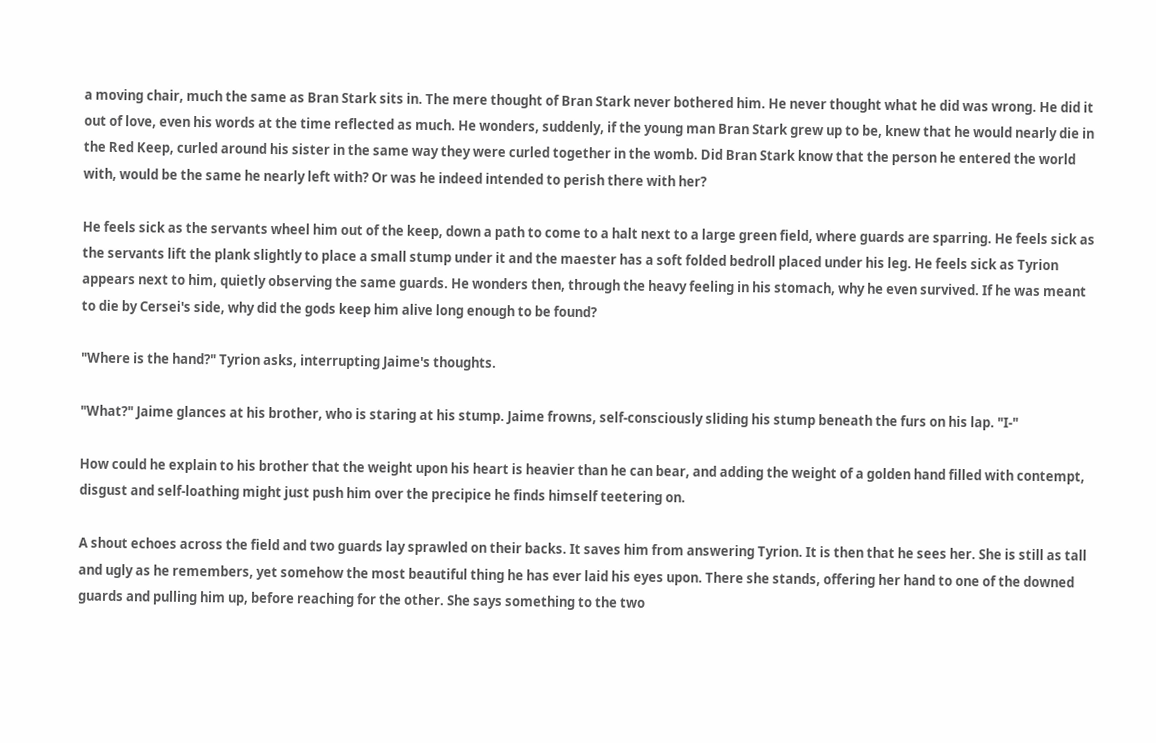a moving chair, much the same as Bran Stark sits in. The mere thought of Bran Stark never bothered him. He never thought what he did was wrong. He did it out of love, even his words at the time reflected as much. He wonders, suddenly, if the young man Bran Stark grew up to be, knew that he would nearly die in the Red Keep, curled around his sister in the same way they were curled together in the womb. Did Bran Stark know that the person he entered the world with, would be the same he nearly left with? Or was he indeed intended to perish there with her?

He feels sick as the servants wheel him out of the keep, down a path to come to a halt next to a large green field, where guards are sparring. He feels sick as the servants lift the plank slightly to place a small stump under it and the maester has a soft folded bedroll placed under his leg. He feels sick as Tyrion appears next to him, quietly observing the same guards. He wonders then, through the heavy feeling in his stomach, why he even survived. If he was meant to die by Cersei's side, why did the gods keep him alive long enough to be found?

"Where is the hand?" Tyrion asks, interrupting Jaime's thoughts.

"What?" Jaime glances at his brother, who is staring at his stump. Jaime frowns, self-consciously sliding his stump beneath the furs on his lap. "I-"

How could he explain to his brother that the weight upon his heart is heavier than he can bear, and adding the weight of a golden hand filled with contempt, disgust and self-loathing might just push him over the precipice he finds himself teetering on.

A shout echoes across the field and two guards lay sprawled on their backs. It saves him from answering Tyrion. It is then that he sees her. She is still as tall and ugly as he remembers, yet somehow the most beautiful thing he has ever laid his eyes upon. There she stands, offering her hand to one of the downed guards and pulling him up, before reaching for the other. She says something to the two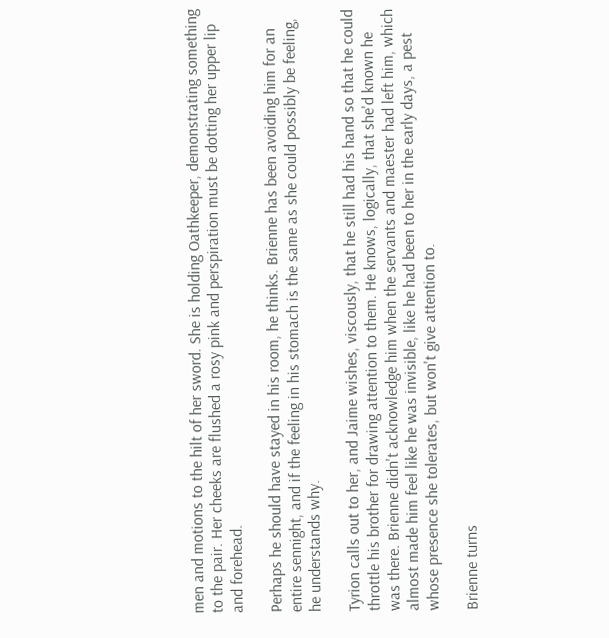men and motions to the hilt of her sword. She is holding Oathkeeper, demonstrating something to the pair. Her cheeks are flushed a rosy pink and perspiration must be dotting her upper lip and forehead.

Perhaps he should have stayed in his room, he thinks. Brienne has been avoiding him for an entire sennight, and if the feeling in his stomach is the same as she could possibly be feeling, he understands why.

Tyrion calls out to her, and Jaime wishes, viscously, that he still had his hand so that he could throttle his brother for drawing attention to them. He knows, logically, that she'd known he was there. Brienne didn't acknowledge him when the servants and maester had left him, which almost made him feel like he was invisible, like he had been to her in the early days, a pest whose presence she tolerates, but won't give attention to.

Brienne turns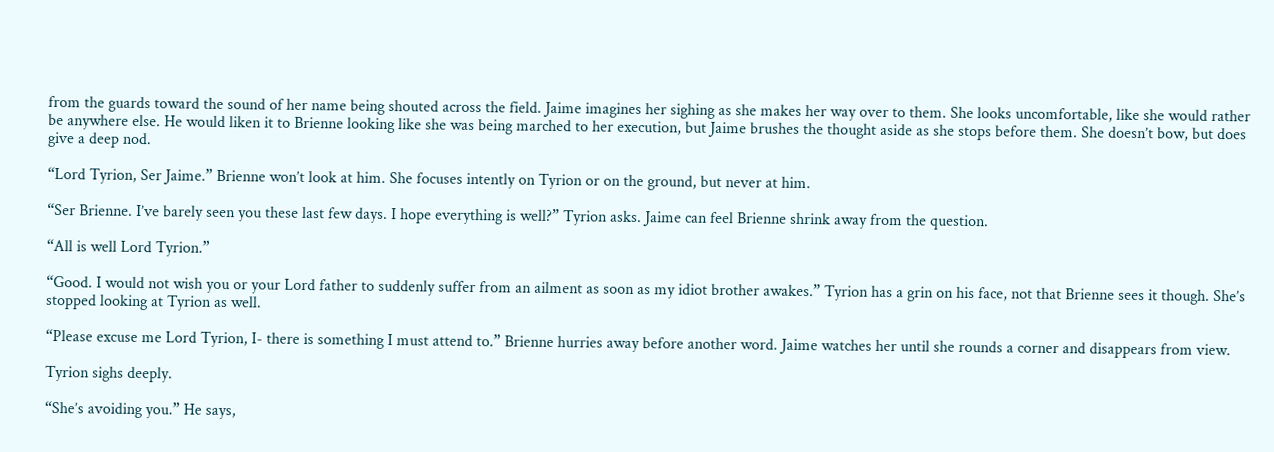from the guards toward the sound of her name being shouted across the field. Jaime imagines her sighing as she makes her way over to them. She looks uncomfortable, like she would rather be anywhere else. He would liken it to Brienne looking like she was being marched to her execution, but Jaime brushes the thought aside as she stops before them. She doesn’t bow, but does give a deep nod.

“Lord Tyrion, Ser Jaime.” Brienne won’t look at him. She focuses intently on Tyrion or on the ground, but never at him.

“Ser Brienne. I’ve barely seen you these last few days. I hope everything is well?” Tyrion asks. Jaime can feel Brienne shrink away from the question.

“All is well Lord Tyrion.”

“Good. I would not wish you or your Lord father to suddenly suffer from an ailment as soon as my idiot brother awakes.” Tyrion has a grin on his face, not that Brienne sees it though. She’s stopped looking at Tyrion as well.

“Please excuse me Lord Tyrion, I- there is something I must attend to.” Brienne hurries away before another word. Jaime watches her until she rounds a corner and disappears from view.

Tyrion sighs deeply.

“She’s avoiding you.” He says,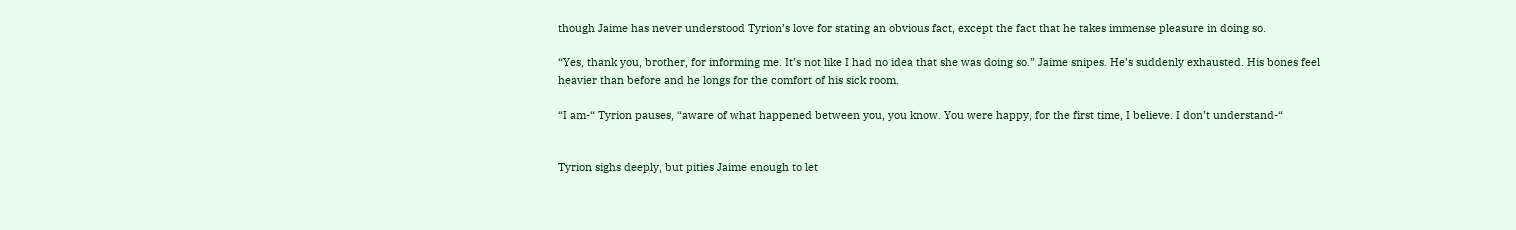though Jaime has never understood Tyrion’s love for stating an obvious fact, except the fact that he takes immense pleasure in doing so.

“Yes, thank you, brother, for informing me. It’s not like I had no idea that she was doing so.” Jaime snipes. He’s suddenly exhausted. His bones feel heavier than before and he longs for the comfort of his sick room.

“I am-“ Tyrion pauses, “aware of what happened between you, you know. You were happy, for the first time, I believe. I don’t understand-“


Tyrion sighs deeply, but pities Jaime enough to let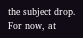the subject drop. For now, at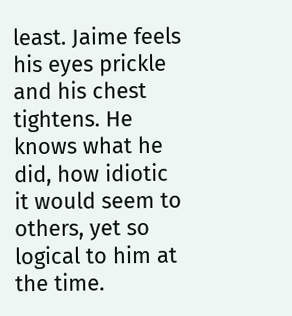least. Jaime feels his eyes prickle and his chest tightens. He knows what he did, how idiotic it would seem to others, yet so logical to him at the time.